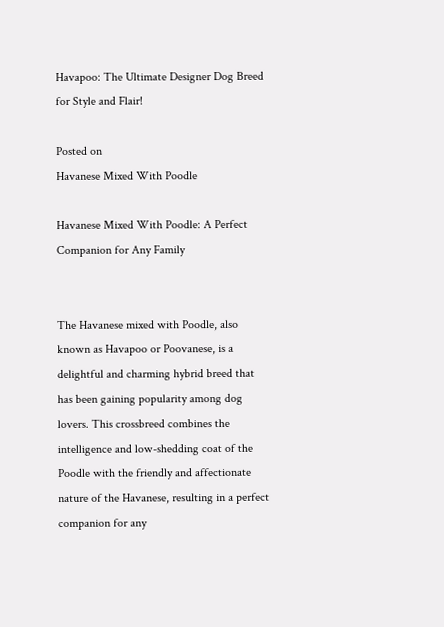Havapoo: The Ultimate Designer Dog Breed for Style and Flair!

Posted on
Havanese Mixed With Poodle

Havanese Mixed With Poodle: A Perfect Companion for Any Family


The Havanese mixed with Poodle, also known as Havapoo or Poovanese, is a delightful and charming hybrid breed that has been gaining popularity among dog lovers. This crossbreed combines the intelligence and low-shedding coat of the Poodle with the friendly and affectionate nature of the Havanese, resulting in a perfect companion for any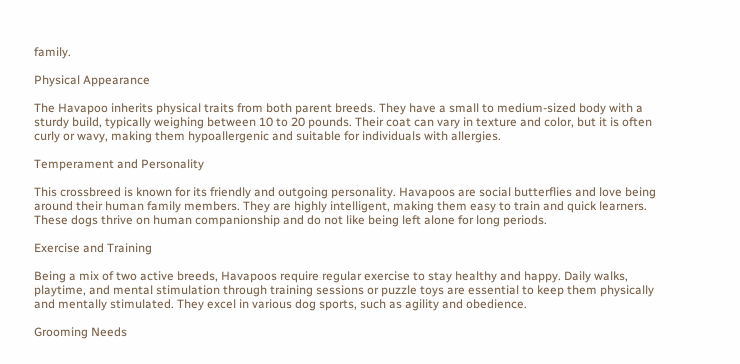family.

Physical Appearance

The Havapoo inherits physical traits from both parent breeds. They have a small to medium-sized body with a sturdy build, typically weighing between 10 to 20 pounds. Their coat can vary in texture and color, but it is often curly or wavy, making them hypoallergenic and suitable for individuals with allergies.

Temperament and Personality

This crossbreed is known for its friendly and outgoing personality. Havapoos are social butterflies and love being around their human family members. They are highly intelligent, making them easy to train and quick learners. These dogs thrive on human companionship and do not like being left alone for long periods.

Exercise and Training

Being a mix of two active breeds, Havapoos require regular exercise to stay healthy and happy. Daily walks, playtime, and mental stimulation through training sessions or puzzle toys are essential to keep them physically and mentally stimulated. They excel in various dog sports, such as agility and obedience.

Grooming Needs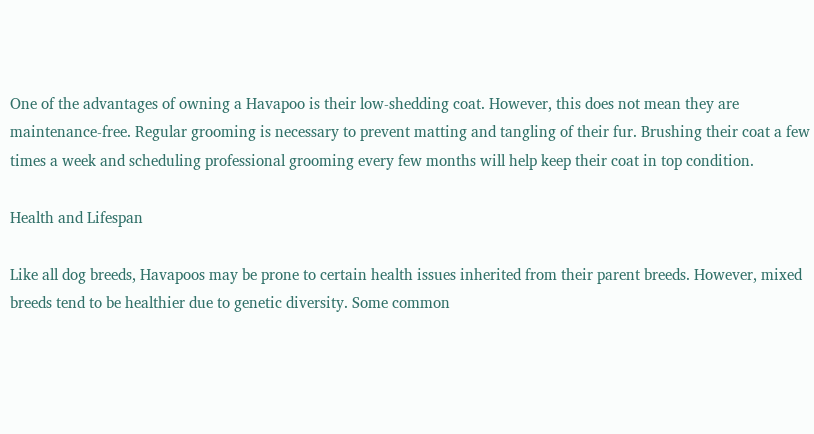One of the advantages of owning a Havapoo is their low-shedding coat. However, this does not mean they are maintenance-free. Regular grooming is necessary to prevent matting and tangling of their fur. Brushing their coat a few times a week and scheduling professional grooming every few months will help keep their coat in top condition.

Health and Lifespan

Like all dog breeds, Havapoos may be prone to certain health issues inherited from their parent breeds. However, mixed breeds tend to be healthier due to genetic diversity. Some common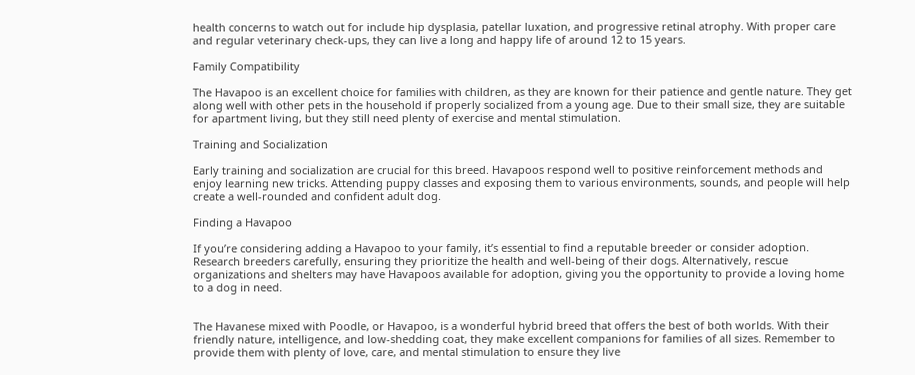health concerns to watch out for include hip dysplasia, patellar luxation, and progressive retinal atrophy. With proper care and regular veterinary check-ups, they can live a long and happy life of around 12 to 15 years.

Family Compatibility

The Havapoo is an excellent choice for families with children, as they are known for their patience and gentle nature. They get along well with other pets in the household if properly socialized from a young age. Due to their small size, they are suitable for apartment living, but they still need plenty of exercise and mental stimulation.

Training and Socialization

Early training and socialization are crucial for this breed. Havapoos respond well to positive reinforcement methods and enjoy learning new tricks. Attending puppy classes and exposing them to various environments, sounds, and people will help create a well-rounded and confident adult dog.

Finding a Havapoo

If you’re considering adding a Havapoo to your family, it’s essential to find a reputable breeder or consider adoption. Research breeders carefully, ensuring they prioritize the health and well-being of their dogs. Alternatively, rescue organizations and shelters may have Havapoos available for adoption, giving you the opportunity to provide a loving home to a dog in need.


The Havanese mixed with Poodle, or Havapoo, is a wonderful hybrid breed that offers the best of both worlds. With their friendly nature, intelligence, and low-shedding coat, they make excellent companions for families of all sizes. Remember to provide them with plenty of love, care, and mental stimulation to ensure they live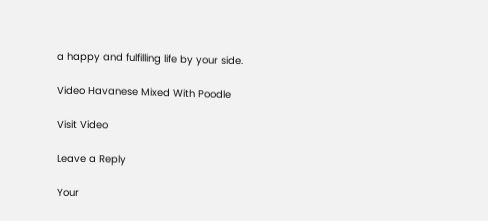a happy and fulfilling life by your side.

Video Havanese Mixed With Poodle

Visit Video

Leave a Reply

Your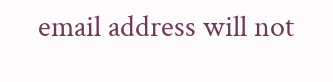email address will not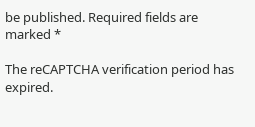be published. Required fields are marked *

The reCAPTCHA verification period has expired.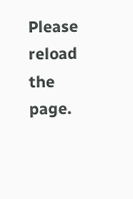Please reload the page.